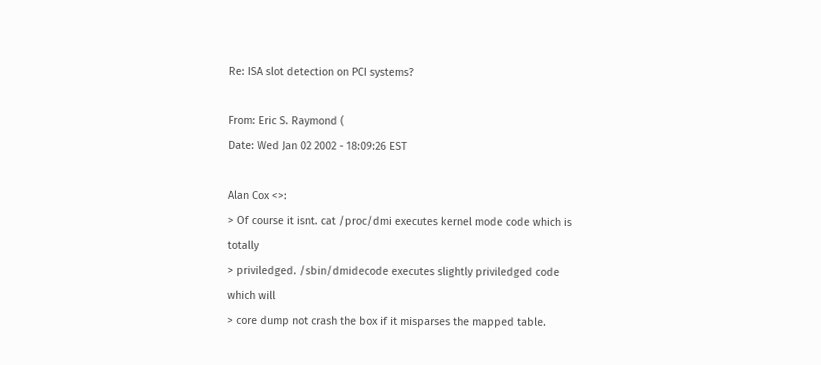Re: ISA slot detection on PCI systems?

From: Eric S. Raymond (
Date: Wed Jan 02 2002 - 18:09:26 EST

Alan Cox <>:
> Of course it isnt. cat /proc/dmi executes kernel mode code which is totally
> priviledged. /sbin/dmidecode executes slightly priviledged code which will
> core dump not crash the box if it misparses the mapped table.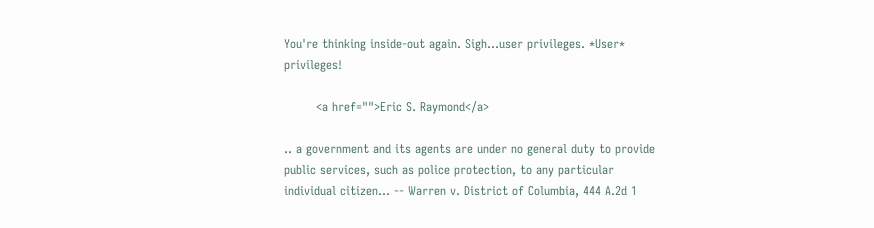You're thinking inside-out again. Sigh...user privileges. *User* privileges!

        <a href="">Eric S. Raymond</a>

.. a government and its agents are under no general duty to provide public services, such as police protection, to any particular individual citizen... -- Warren v. District of Columbia, 444 A.2d 1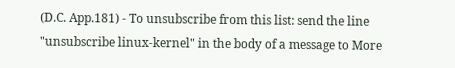(D.C. App.181) - To unsubscribe from this list: send the line "unsubscribe linux-kernel" in the body of a message to More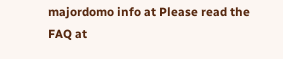majordomo info at Please read the FAQ at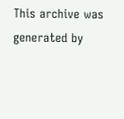This archive was generated by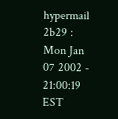hypermail 2b29 : Mon Jan 07 2002 - 21:00:19 EST